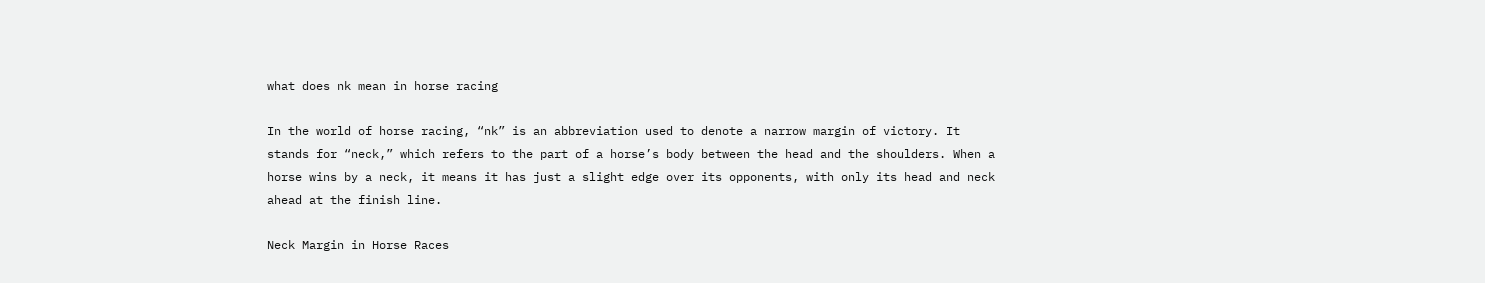what does nk mean in horse racing

In the world of horse racing, “nk” is an abbreviation used to denote a narrow margin of victory. It stands for “neck,” which refers to the part of a horse’s body between the head and the shoulders. When a horse wins by a neck, it means it has just a slight edge over its opponents, with only its head and neck ahead at the finish line.

Neck Margin in Horse Races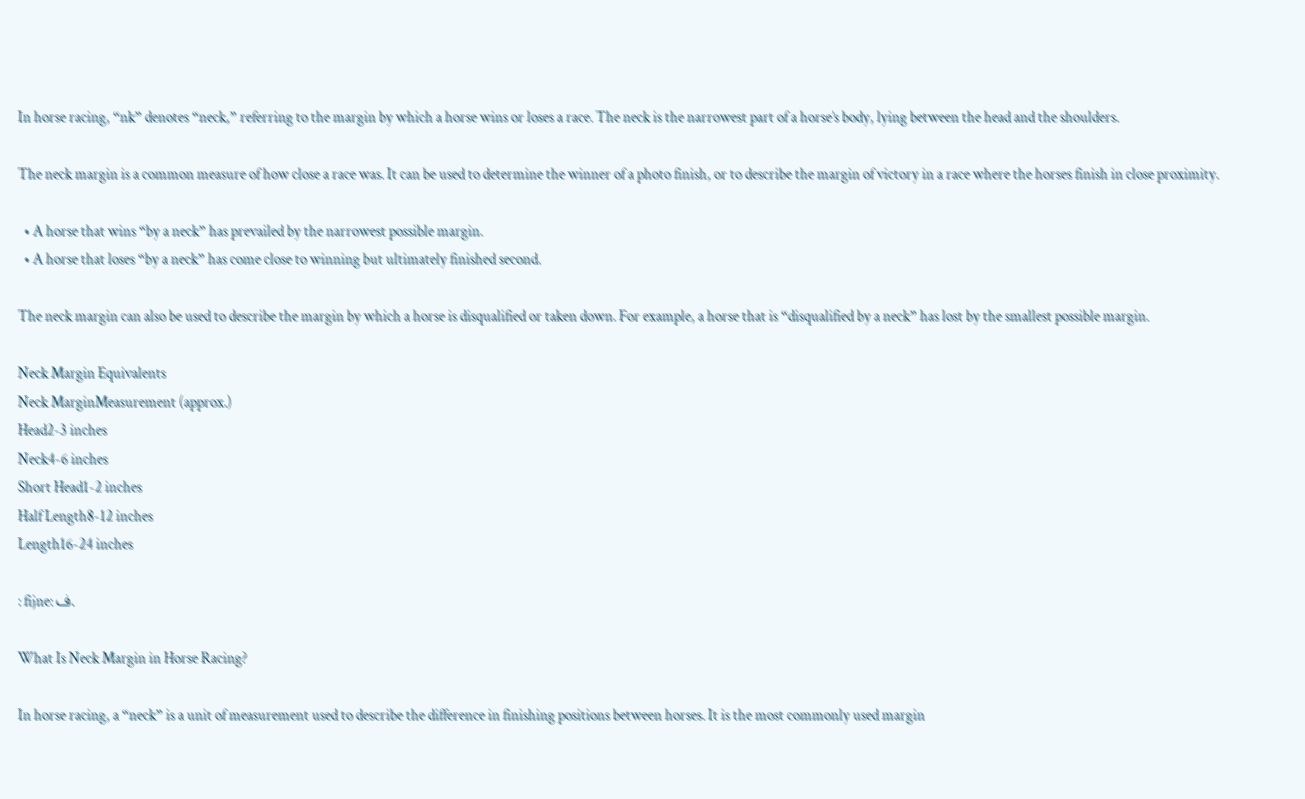In horse racing, “nk” denotes “neck,” referring to the margin by which a horse wins or loses a race. The neck is the narrowest part of a horse’s body, lying between the head and the shoulders.

The neck margin is a common measure of how close a race was. It can be used to determine the winner of a photo finish, or to describe the margin of victory in a race where the horses finish in close proximity.

  • A horse that wins “by a neck” has prevailed by the narrowest possible margin.
  • A horse that loses “by a neck” has come close to winning but ultimately finished second.

The neck margin can also be used to describe the margin by which a horse is disqualified or taken down. For example, a horse that is “disqualified by a neck” has lost by the smallest possible margin.

Neck Margin Equivalents
Neck MarginMeasurement (approx.)
Head2-3 inches
Neck4-6 inches
Short Head1-2 inches
Half Length8-12 inches
Length16-24 inches

: fijne: ف.

What Is Neck Margin in Horse Racing?

In horse racing, a “neck” is a unit of measurement used to describe the difference in finishing positions between horses. It is the most commonly used margin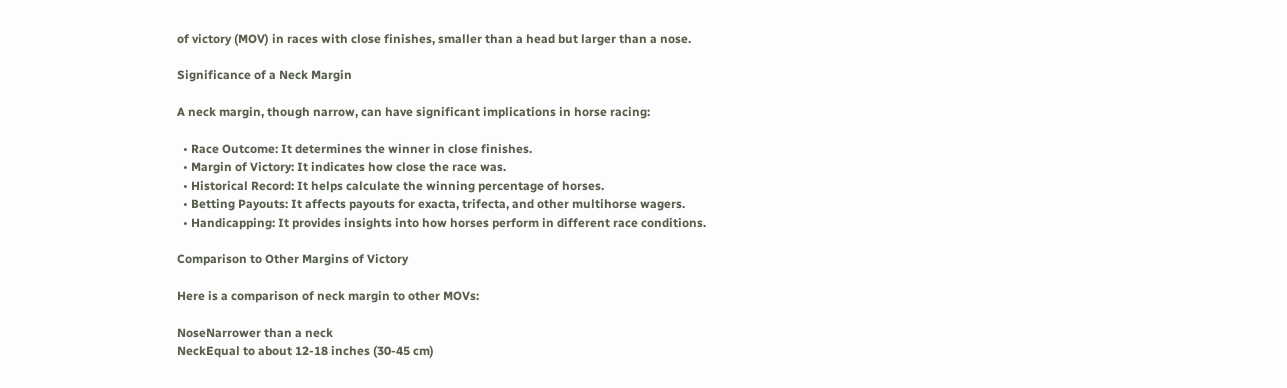of victory (MOV) in races with close finishes, smaller than a head but larger than a nose.

Significance of a Neck Margin

A neck margin, though narrow, can have significant implications in horse racing:

  • Race Outcome: It determines the winner in close finishes.
  • Margin of Victory: It indicates how close the race was.
  • Historical Record: It helps calculate the winning percentage of horses.
  • Betting Payouts: It affects payouts for exacta, trifecta, and other multihorse wagers.
  • Handicapping: It provides insights into how horses perform in different race conditions.

Comparison to Other Margins of Victory

Here is a comparison of neck margin to other MOVs:

NoseNarrower than a neck
NeckEqual to about 12-18 inches (30-45 cm)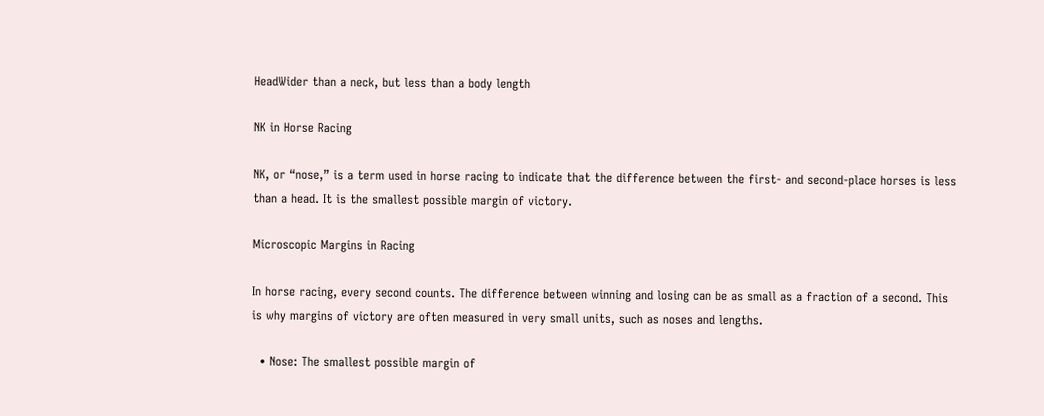HeadWider than a neck, but less than a body length

NK in Horse Racing

NK, or “nose,” is a term used in horse racing to indicate that the difference between the first- and second-place horses is less than a head. It is the smallest possible margin of victory.

Microscopic Margins in Racing

In horse racing, every second counts. The difference between winning and losing can be as small as a fraction of a second. This is why margins of victory are often measured in very small units, such as noses and lengths.

  • Nose: The smallest possible margin of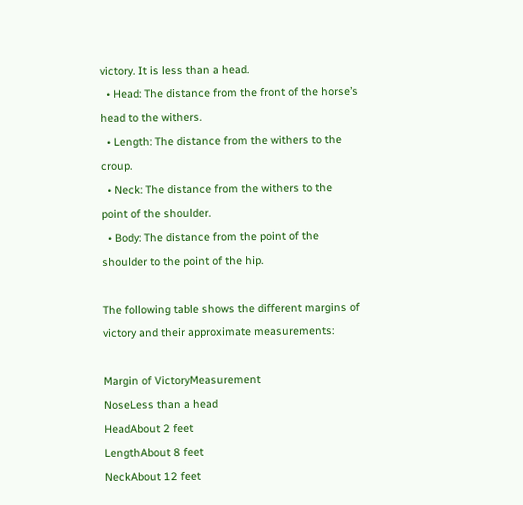victory. It is less than a head.
  • Head: The distance from the front of the horse’s head to the withers.
  • Length: The distance from the withers to the croup.
  • Neck: The distance from the withers to the point of the shoulder.
  • Body: The distance from the point of the shoulder to the point of the hip.

The following table shows the different margins of victory and their approximate measurements:

Margin of VictoryMeasurement
NoseLess than a head
HeadAbout 2 feet
LengthAbout 8 feet
NeckAbout 12 feet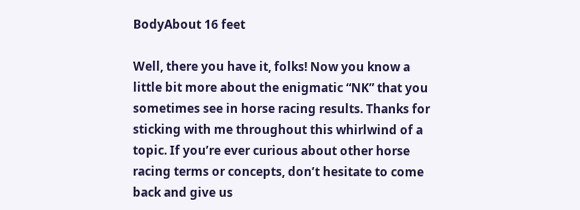BodyAbout 16 feet

Well, there you have it, folks! Now you know a little bit more about the enigmatic “NK” that you sometimes see in horse racing results. Thanks for sticking with me throughout this whirlwind of a topic. If you’re ever curious about other horse racing terms or concepts, don’t hesitate to come back and give us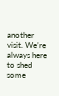another visit. We’re always here to shed some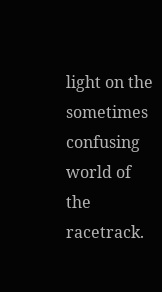light on the sometimes confusing world of the racetrack.